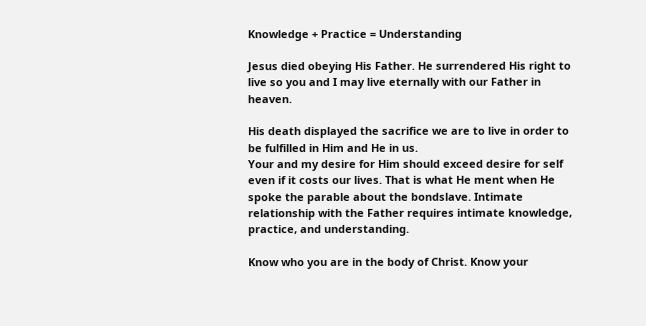Knowledge + Practice = Understanding

Jesus died obeying His Father. He surrendered His right to live so you and I may live eternally with our Father in heaven.

His death displayed the sacrifice we are to live in order to be fulfilled in Him and He in us.
Your and my desire for Him should exceed desire for self even if it costs our lives. That is what He ment when He spoke the parable about the bondslave. Intimate relationship with the Father requires intimate knowledge, practice, and understanding.

Know who you are in the body of Christ. Know your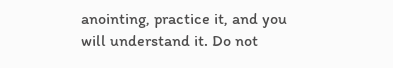anointing, practice it, and you will understand it. Do not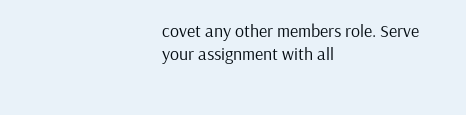covet any other members role. Serve your assignment with all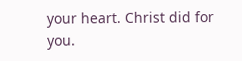your heart. Christ did for you.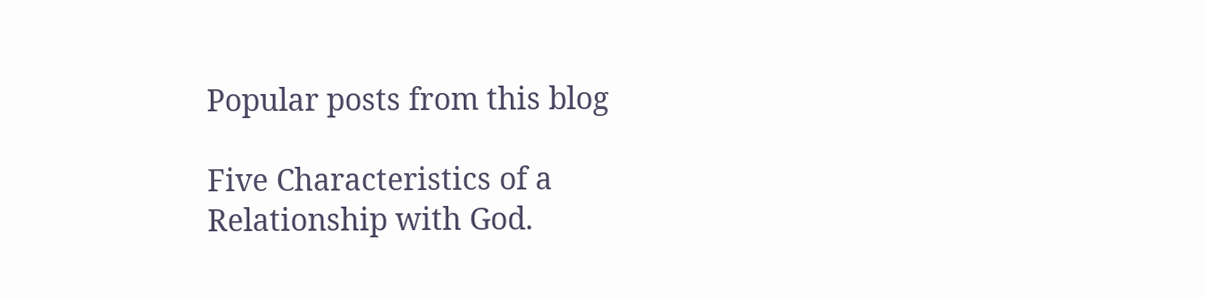Popular posts from this blog

Five Characteristics of a Relationship with God.